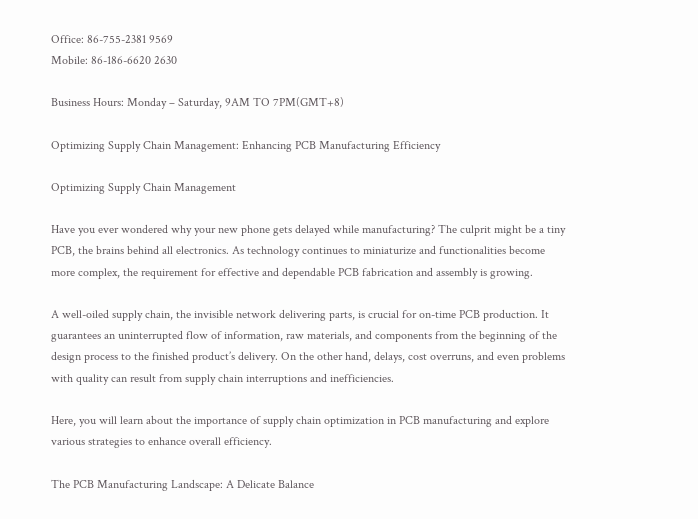Office: 86-755-2381 9569
Mobile: 86-186-6620 2630

Business Hours: Monday – Saturday, 9AM TO 7PM(GMT+8)

Optimizing Supply Chain Management: Enhancing PCB Manufacturing Efficiency

Optimizing Supply Chain Management

Have you ever wondered why your new phone gets delayed while manufacturing? The culprit might be a tiny PCB, the brains behind all electronics. As technology continues to miniaturize and functionalities become more complex, the requirement for effective and dependable PCB fabrication and assembly is growing.

A well-oiled supply chain, the invisible network delivering parts, is crucial for on-time PCB production. It guarantees an uninterrupted flow of information, raw materials, and components from the beginning of the design process to the finished product’s delivery. On the other hand, delays, cost overruns, and even problems with quality can result from supply chain interruptions and inefficiencies.

Here, you will learn about the importance of supply chain optimization in PCB manufacturing and explore various strategies to enhance overall efficiency.

The PCB Manufacturing Landscape: A Delicate Balance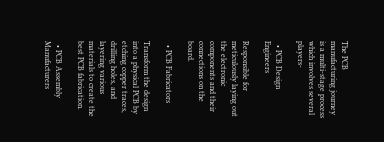The PCB manufacturing journey is a multi-stage process which involves several players-

  • PCB Design Engineers

Responsible for meticulously laying out the electronic components and their connections on the board.

  • PCB Fabricators

Transform the design into a physical PCB by etching copper traces, drilling holes, and layering various materials to create the best PCB fabrication.

  • PCB Assembly Manufacturers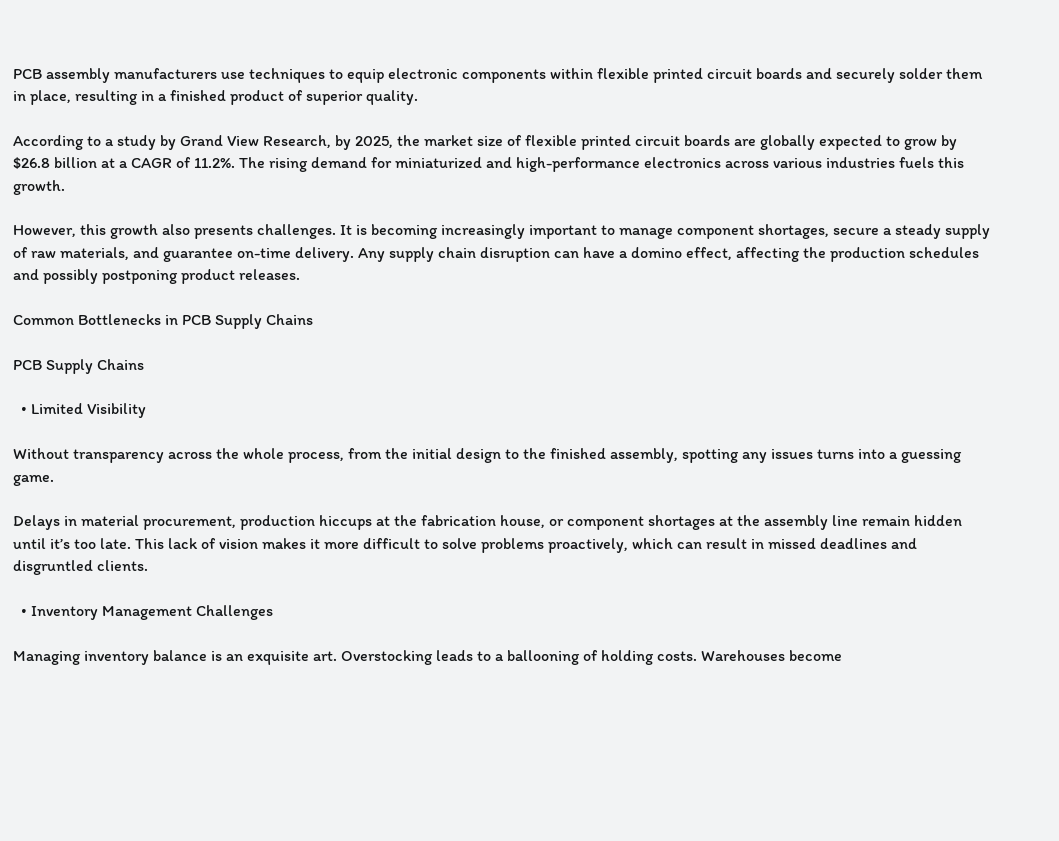PCB assembly manufacturers use techniques to equip electronic components within flexible printed circuit boards and securely solder them in place, resulting in a finished product of superior quality.

According to a study by Grand View Research, by 2025, the market size of flexible printed circuit boards are globally expected to grow by $26.8 billion at a CAGR of 11.2%. The rising demand for miniaturized and high-performance electronics across various industries fuels this growth.

However, this growth also presents challenges. It is becoming increasingly important to manage component shortages, secure a steady supply of raw materials, and guarantee on-time delivery. Any supply chain disruption can have a domino effect, affecting the production schedules and possibly postponing product releases.

Common Bottlenecks in PCB Supply Chains

PCB Supply Chains

  • Limited Visibility

Without transparency across the whole process, from the initial design to the finished assembly, spotting any issues turns into a guessing game.

Delays in material procurement, production hiccups at the fabrication house, or component shortages at the assembly line remain hidden until it’s too late. This lack of vision makes it more difficult to solve problems proactively, which can result in missed deadlines and disgruntled clients.

  • Inventory Management Challenges

Managing inventory balance is an exquisite art. Overstocking leads to a ballooning of holding costs. Warehouses become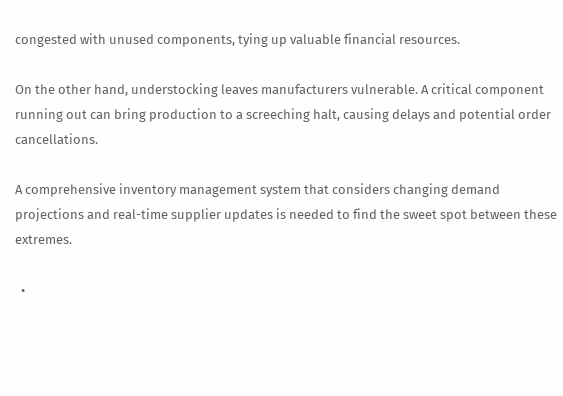congested with unused components, tying up valuable financial resources.

On the other hand, understocking leaves manufacturers vulnerable. A critical component running out can bring production to a screeching halt, causing delays and potential order cancellations.

A comprehensive inventory management system that considers changing demand projections and real-time supplier updates is needed to find the sweet spot between these extremes.

  •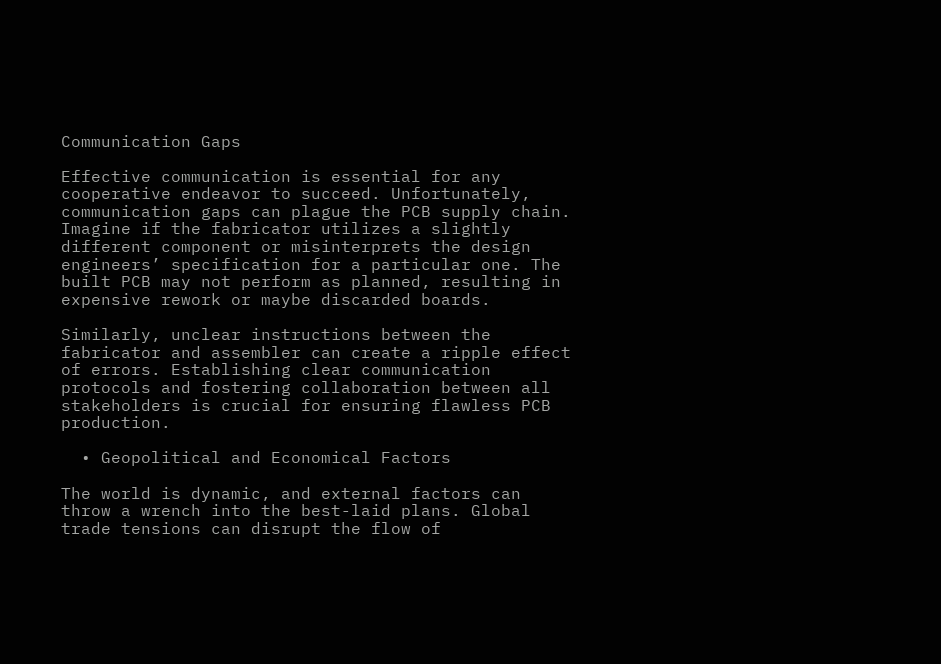Communication Gaps

Effective communication is essential for any cooperative endeavor to succeed. Unfortunately, communication gaps can plague the PCB supply chain. Imagine if the fabricator utilizes a slightly different component or misinterprets the design engineers’ specification for a particular one. The built PCB may not perform as planned, resulting in expensive rework or maybe discarded boards.

Similarly, unclear instructions between the fabricator and assembler can create a ripple effect of errors. Establishing clear communication protocols and fostering collaboration between all stakeholders is crucial for ensuring flawless PCB production.

  • Geopolitical and Economical Factors

The world is dynamic, and external factors can throw a wrench into the best-laid plans. Global trade tensions can disrupt the flow of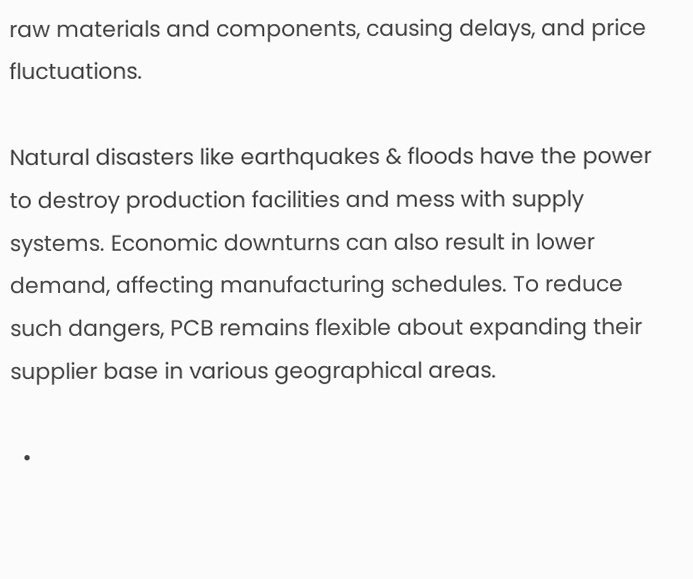raw materials and components, causing delays, and price fluctuations.

Natural disasters like earthquakes & floods have the power to destroy production facilities and mess with supply systems. Economic downturns can also result in lower demand, affecting manufacturing schedules. To reduce such dangers, PCB remains flexible about expanding their supplier base in various geographical areas.

  •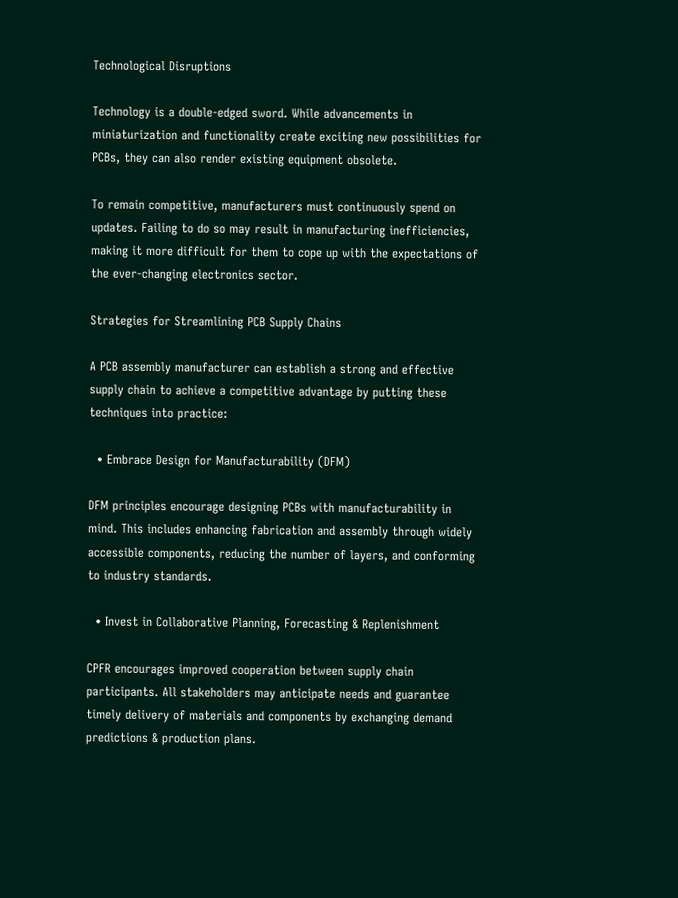Technological Disruptions

Technology is a double-edged sword. While advancements in miniaturization and functionality create exciting new possibilities for PCBs, they can also render existing equipment obsolete.

To remain competitive, manufacturers must continuously spend on updates. Failing to do so may result in manufacturing inefficiencies, making it more difficult for them to cope up with the expectations of the ever-changing electronics sector.

Strategies for Streamlining PCB Supply Chains

A PCB assembly manufacturer can establish a strong and effective supply chain to achieve a competitive advantage by putting these techniques into practice:

  • Embrace Design for Manufacturability (DFM)

DFM principles encourage designing PCBs with manufacturability in mind. This includes enhancing fabrication and assembly through widely accessible components, reducing the number of layers, and conforming to industry standards.

  • Invest in Collaborative Planning, Forecasting & Replenishment

CPFR encourages improved cooperation between supply chain participants. All stakeholders may anticipate needs and guarantee timely delivery of materials and components by exchanging demand predictions & production plans.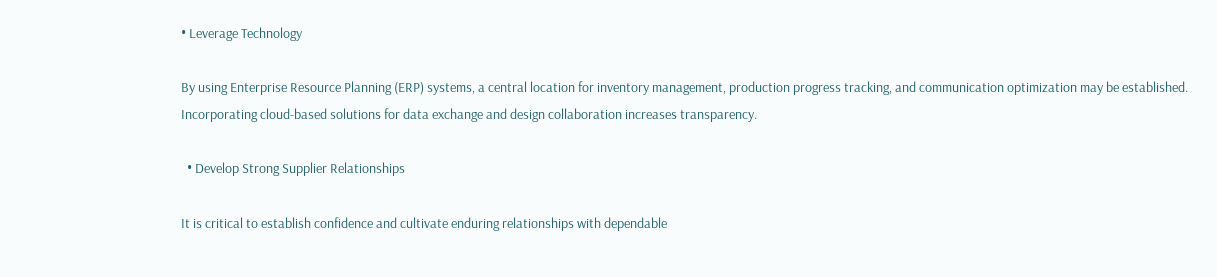• Leverage Technology

By using Enterprise Resource Planning (ERP) systems, a central location for inventory management, production progress tracking, and communication optimization may be established. Incorporating cloud-based solutions for data exchange and design collaboration increases transparency.

  • Develop Strong Supplier Relationships

It is critical to establish confidence and cultivate enduring relationships with dependable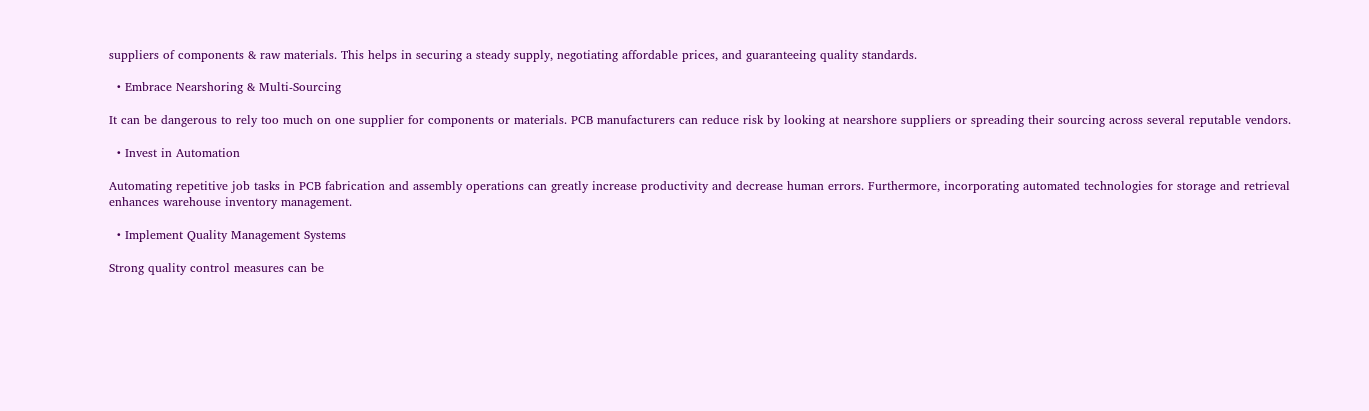suppliers of components & raw materials. This helps in securing a steady supply, negotiating affordable prices, and guaranteeing quality standards.

  • Embrace Nearshoring & Multi-Sourcing

It can be dangerous to rely too much on one supplier for components or materials. PCB manufacturers can reduce risk by looking at nearshore suppliers or spreading their sourcing across several reputable vendors.

  • Invest in Automation

Automating repetitive job tasks in PCB fabrication and assembly operations can greatly increase productivity and decrease human errors. Furthermore, incorporating automated technologies for storage and retrieval enhances warehouse inventory management.

  • Implement Quality Management Systems

Strong quality control measures can be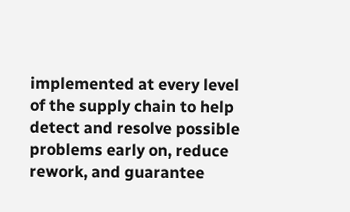implemented at every level of the supply chain to help detect and resolve possible problems early on, reduce rework, and guarantee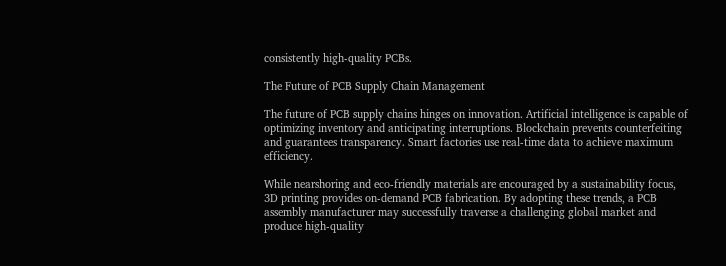consistently high-quality PCBs.

The Future of PCB Supply Chain Management

The future of PCB supply chains hinges on innovation. Artificial intelligence is capable of optimizing inventory and anticipating interruptions. Blockchain prevents counterfeiting and guarantees transparency. Smart factories use real-time data to achieve maximum efficiency.

While nearshoring and eco-friendly materials are encouraged by a sustainability focus, 3D printing provides on-demand PCB fabrication. By adopting these trends, a PCB assembly manufacturer may successfully traverse a challenging global market and produce high-quality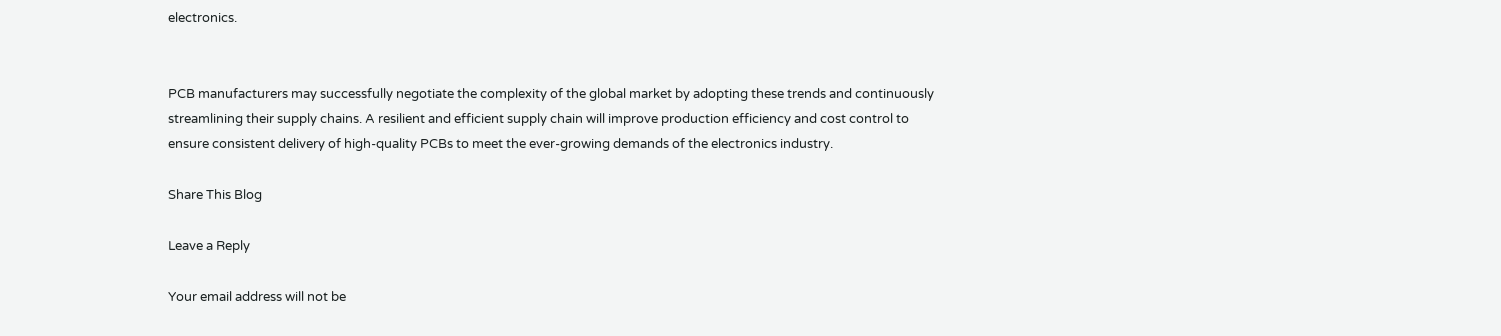electronics.


PCB manufacturers may successfully negotiate the complexity of the global market by adopting these trends and continuously streamlining their supply chains. A resilient and efficient supply chain will improve production efficiency and cost control to ensure consistent delivery of high-quality PCBs to meet the ever-growing demands of the electronics industry.

Share This Blog

Leave a Reply

Your email address will not be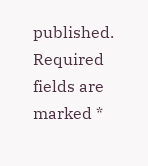published. Required fields are marked *